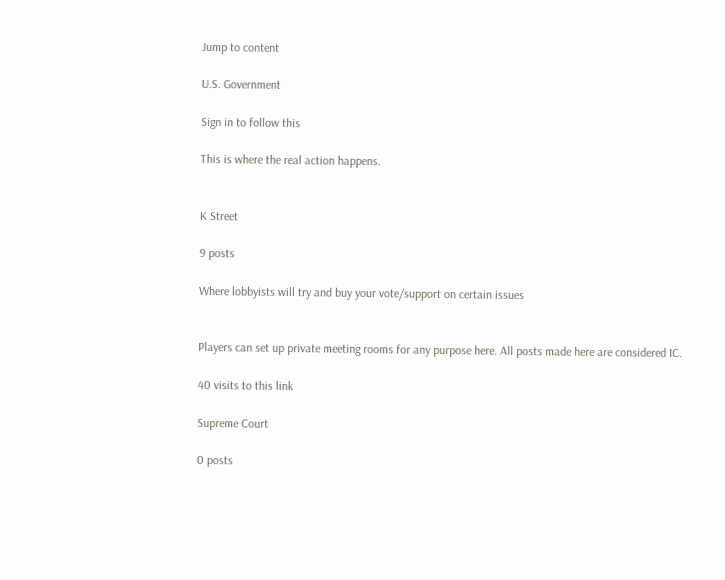Jump to content

U.S. Government

Sign in to follow this

This is where the real action happens.


K Street

9 posts

Where lobbyists will try and buy your vote/support on certain issues


Players can set up private meeting rooms for any purpose here. All posts made here are considered IC.

40 visits to this link

Supreme Court

0 posts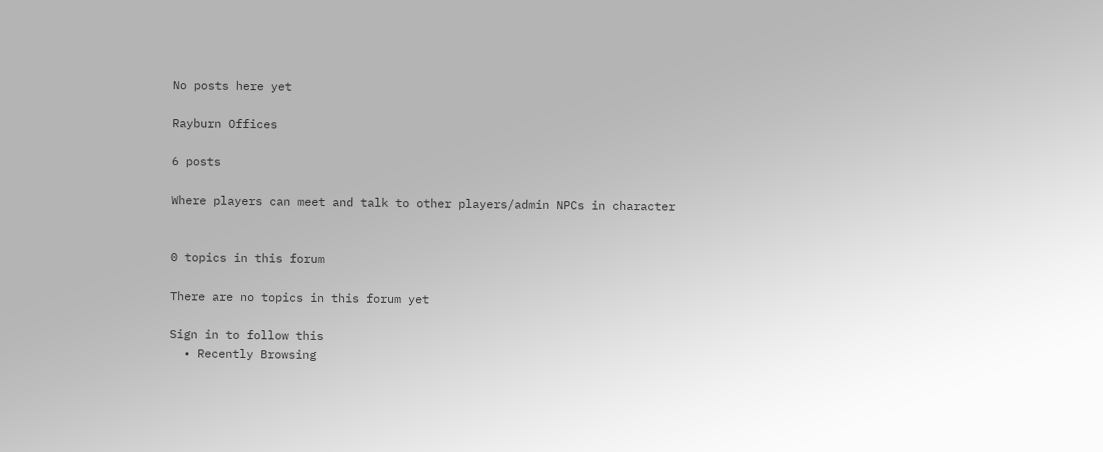No posts here yet

Rayburn Offices

6 posts

Where players can meet and talk to other players/admin NPCs in character


0 topics in this forum

There are no topics in this forum yet

Sign in to follow this
  • Recently Browsing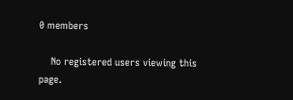0 members

    No registered users viewing this page.